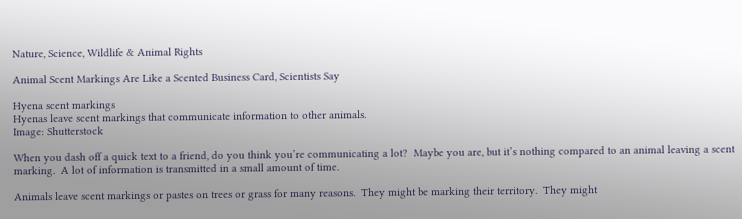Nature, Science, Wildlife & Animal Rights

Animal Scent Markings Are Like a Scented Business Card, Scientists Say

Hyena scent markings
Hyenas leave scent markings that communicate information to other animals.
Image: Shutterstock

When you dash off a quick text to a friend, do you think you’re communicating a lot?  Maybe you are, but it’s nothing compared to an animal leaving a scent marking.  A lot of information is transmitted in a small amount of time.

Animals leave scent markings or pastes on trees or grass for many reasons.  They might be marking their territory.  They might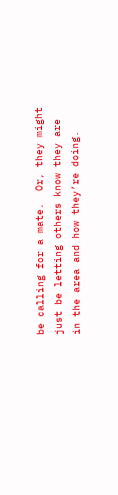be calling for a mate.  Or, they might just be letting others know they are in the area and how they’re doing.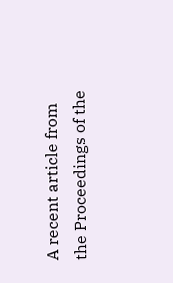A recent article from the Proceedings of the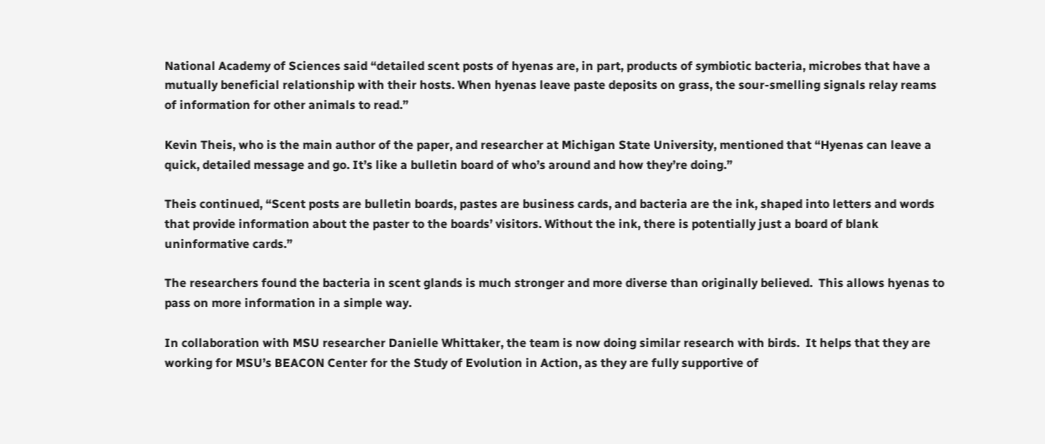National Academy of Sciences said “detailed scent posts of hyenas are, in part, products of symbiotic bacteria, microbes that have a mutually beneficial relationship with their hosts. When hyenas leave paste deposits on grass, the sour-smelling signals relay reams of information for other animals to read.”

Kevin Theis, who is the main author of the paper, and researcher at Michigan State University, mentioned that “Hyenas can leave a quick, detailed message and go. It’s like a bulletin board of who’s around and how they’re doing.”

Theis continued, “Scent posts are bulletin boards, pastes are business cards, and bacteria are the ink, shaped into letters and words that provide information about the paster to the boards’ visitors. Without the ink, there is potentially just a board of blank uninformative cards.”

The researchers found the bacteria in scent glands is much stronger and more diverse than originally believed.  This allows hyenas to pass on more information in a simple way.

In collaboration with MSU researcher Danielle Whittaker, the team is now doing similar research with birds.  It helps that they are working for MSU’s BEACON Center for the Study of Evolution in Action, as they are fully supportive of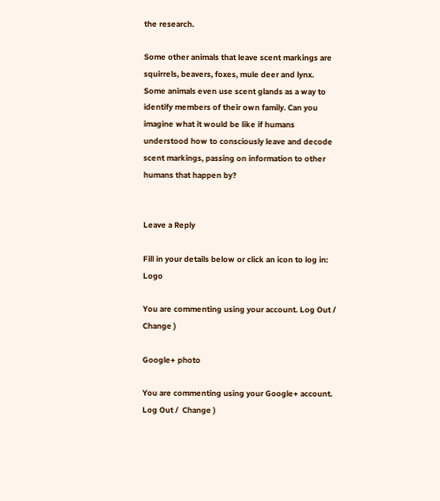the research.

Some other animals that leave scent markings are squirrels, beavers, foxes, mule deer and lynx.  Some animals even use scent glands as a way to identify members of their own family. Can you imagine what it would be like if humans understood how to consciously leave and decode scent markings, passing on information to other humans that happen by?


Leave a Reply

Fill in your details below or click an icon to log in: Logo

You are commenting using your account. Log Out /  Change )

Google+ photo

You are commenting using your Google+ account. Log Out /  Change )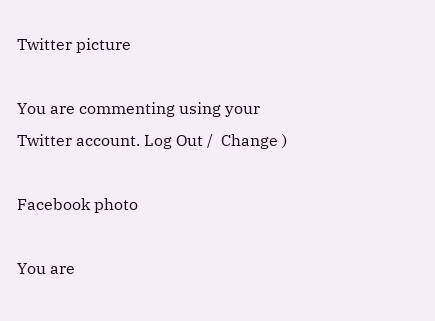Twitter picture

You are commenting using your Twitter account. Log Out /  Change )

Facebook photo

You are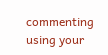commenting using your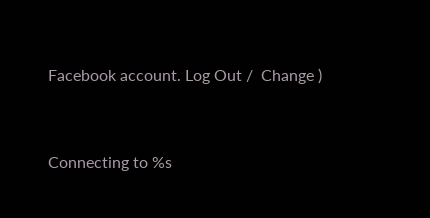Facebook account. Log Out /  Change )


Connecting to %s